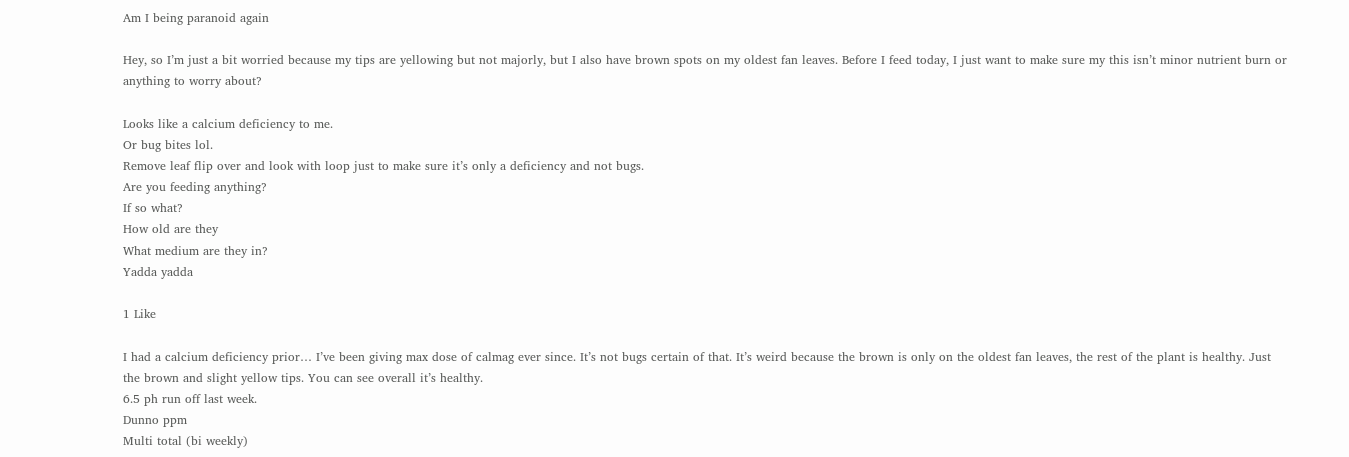Am I being paranoid again

Hey, so I’m just a bit worried because my tips are yellowing but not majorly, but I also have brown spots on my oldest fan leaves. Before I feed today, I just want to make sure my this isn’t minor nutrient burn or anything to worry about?

Looks like a calcium deficiency to me.
Or bug bites lol.
Remove leaf flip over and look with loop just to make sure it’s only a deficiency and not bugs.
Are you feeding anything?
If so what?
How old are they
What medium are they in?
Yadda yadda

1 Like

I had a calcium deficiency prior… I’ve been giving max dose of calmag ever since. It’s not bugs certain of that. It’s weird because the brown is only on the oldest fan leaves, the rest of the plant is healthy. Just the brown and slight yellow tips. You can see overall it’s healthy.
6.5 ph run off last week.
Dunno ppm
Multi total (bi weekly)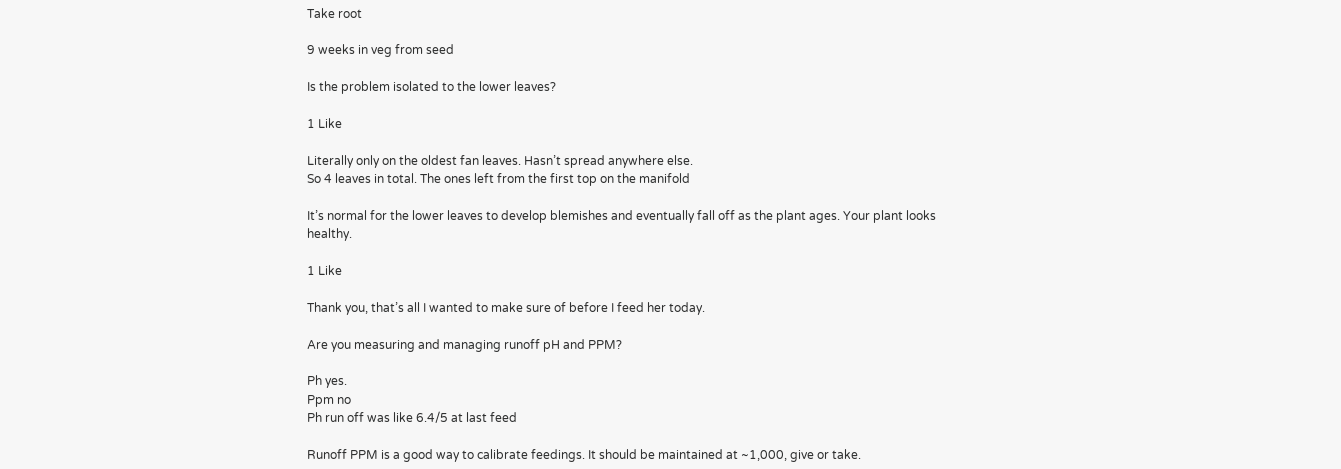Take root

9 weeks in veg from seed

Is the problem isolated to the lower leaves?

1 Like

Literally only on the oldest fan leaves. Hasn’t spread anywhere else.
So 4 leaves in total. The ones left from the first top on the manifold

It’s normal for the lower leaves to develop blemishes and eventually fall off as the plant ages. Your plant looks healthy.

1 Like

Thank you, that’s all I wanted to make sure of before I feed her today.

Are you measuring and managing runoff pH and PPM?

Ph yes.
Ppm no
Ph run off was like 6.4/5 at last feed

Runoff PPM is a good way to calibrate feedings. It should be maintained at ~1,000, give or take.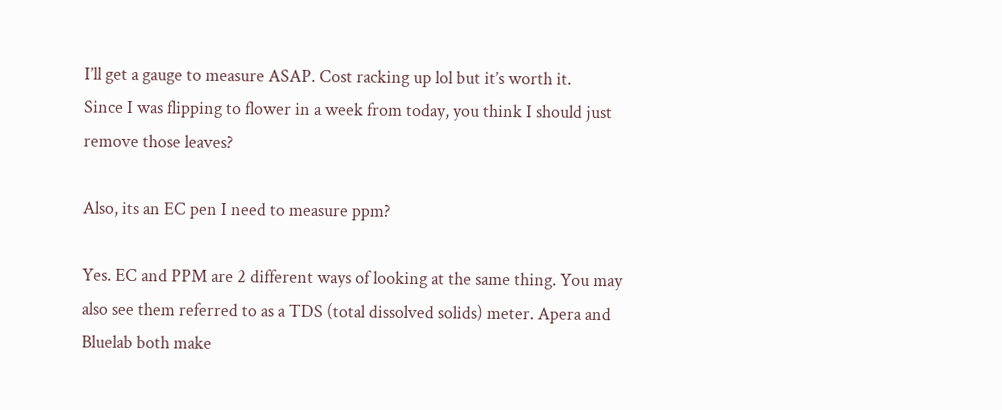I’ll get a gauge to measure ASAP. Cost racking up lol but it’s worth it.
Since I was flipping to flower in a week from today, you think I should just remove those leaves?

Also, its an EC pen I need to measure ppm?

Yes. EC and PPM are 2 different ways of looking at the same thing. You may also see them referred to as a TDS (total dissolved solids) meter. Apera and Bluelab both make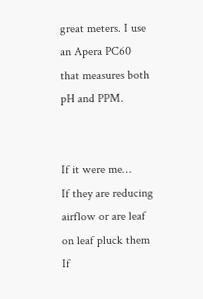great meters. I use an Apera PC60 that measures both pH and PPM.


If it were me…
If they are reducing airflow or are leaf on leaf pluck them
If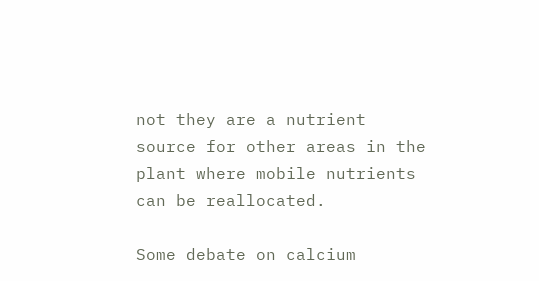not they are a nutrient source for other areas in the plant where mobile nutrients can be reallocated.

Some debate on calcium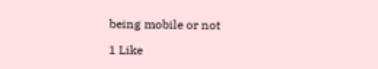being mobile or not

1 Like